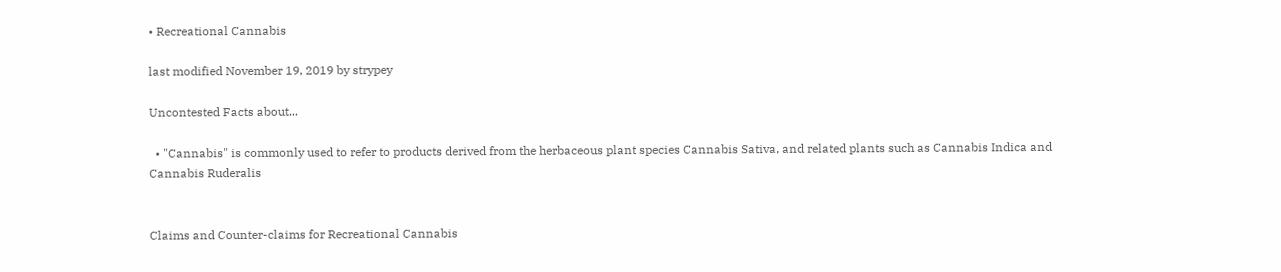• Recreational Cannabis

last modified November 19, 2019 by strypey

Uncontested Facts about...

  • "Cannabis" is commonly used to refer to products derived from the herbaceous plant species Cannabis Sativa, and related plants such as Cannabis Indica and Cannabis Ruderalis


Claims and Counter-claims for Recreational Cannabis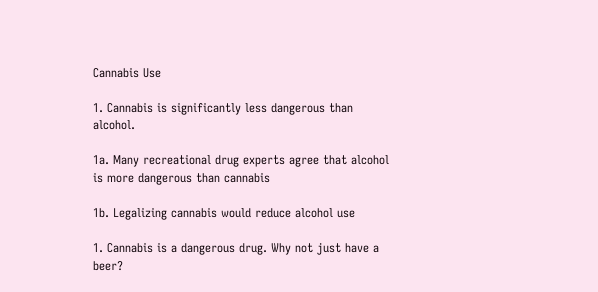Cannabis Use

1. Cannabis is significantly less dangerous than alcohol.

1a. Many recreational drug experts agree that alcohol is more dangerous than cannabis

1b. Legalizing cannabis would reduce alcohol use

1. Cannabis is a dangerous drug. Why not just have a beer?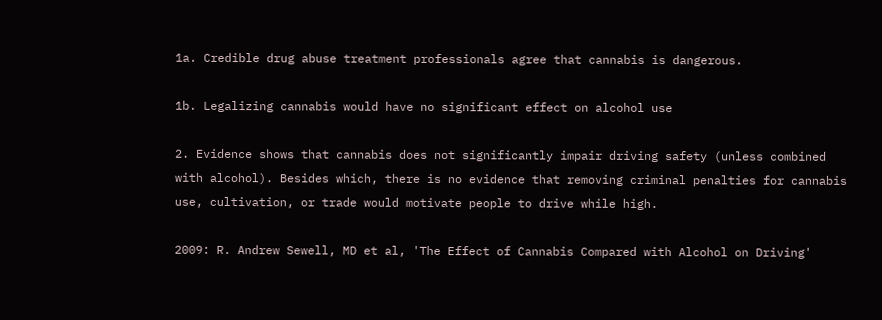1a. Credible drug abuse treatment professionals agree that cannabis is dangerous.

1b. Legalizing cannabis would have no significant effect on alcohol use

2. Evidence shows that cannabis does not significantly impair driving safety (unless combined with alcohol). Besides which, there is no evidence that removing criminal penalties for cannabis use, cultivation, or trade would motivate people to drive while high.

2009: R. Andrew Sewell, MD et al, 'The Effect of Cannabis Compared with Alcohol on Driving'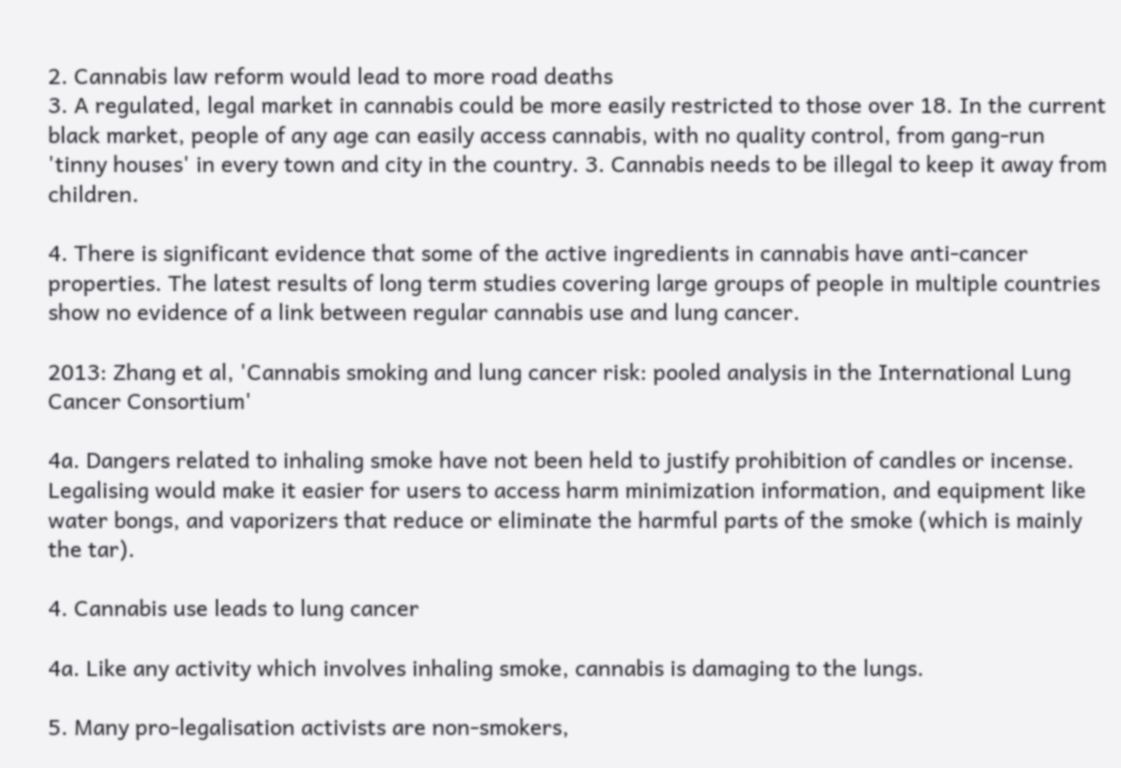2. Cannabis law reform would lead to more road deaths
3. A regulated, legal market in cannabis could be more easily restricted to those over 18. In the current black market, people of any age can easily access cannabis, with no quality control, from gang-run 'tinny houses' in every town and city in the country. 3. Cannabis needs to be illegal to keep it away from children.

4. There is significant evidence that some of the active ingredients in cannabis have anti-cancer properties. The latest results of long term studies covering large groups of people in multiple countries show no evidence of a link between regular cannabis use and lung cancer.

2013: Zhang et al, 'Cannabis smoking and lung cancer risk: pooled analysis in the International Lung Cancer Consortium'

4a. Dangers related to inhaling smoke have not been held to justify prohibition of candles or incense. Legalising would make it easier for users to access harm minimization information, and equipment like water bongs, and vaporizers that reduce or eliminate the harmful parts of the smoke (which is mainly the tar).

4. Cannabis use leads to lung cancer

4a. Like any activity which involves inhaling smoke, cannabis is damaging to the lungs.

5. Many pro-legalisation activists are non-smokers,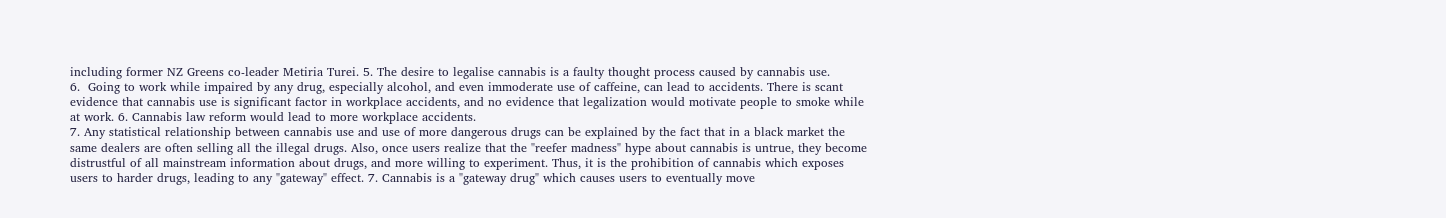including former NZ Greens co-leader Metiria Turei. 5. The desire to legalise cannabis is a faulty thought process caused by cannabis use.
6.  Going to work while impaired by any drug, especially alcohol, and even immoderate use of caffeine, can lead to accidents. There is scant evidence that cannabis use is significant factor in workplace accidents, and no evidence that legalization would motivate people to smoke while at work. 6. Cannabis law reform would lead to more workplace accidents.
7. Any statistical relationship between cannabis use and use of more dangerous drugs can be explained by the fact that in a black market the same dealers are often selling all the illegal drugs. Also, once users realize that the "reefer madness" hype about cannabis is untrue, they become distrustful of all mainstream information about drugs, and more willing to experiment. Thus, it is the prohibition of cannabis which exposes users to harder drugs, leading to any "gateway" effect. 7. Cannabis is a "gateway drug" which causes users to eventually move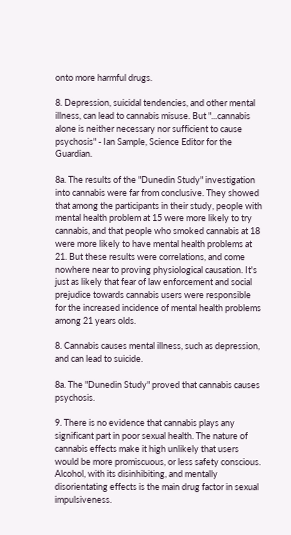onto more harmful drugs.

8. Depression, suicidal tendencies, and other mental illness, can lead to cannabis misuse. But "...cannabis alone is neither necessary nor sufficient to cause psychosis" - Ian Sample, Science Editor for the Guardian.

8a. The results of the "Dunedin Study" investigation into cannabis were far from conclusive. They showed that among the participants in their study, people with mental health problem at 15 were more likely to try cannabis, and that people who smoked cannabis at 18 were more likely to have mental health problems at 21. But these results were correlations, and come nowhere near to proving physiological causation. It's just as likely that fear of law enforcement and social prejudice towards cannabis users were responsible for the increased incidence of mental health problems among 21 years olds.

8. Cannabis causes mental illness, such as depression, and can lead to suicide.

8a. The "Dunedin Study" proved that cannabis causes psychosis.

9. There is no evidence that cannabis plays any significant part in poor sexual health. The nature of cannabis effects make it high unlikely that users would be more promiscuous, or less safety conscious. Alcohol, with its disinhibiting, and mentally disorientating effects is the main drug factor in sexual impulsiveness.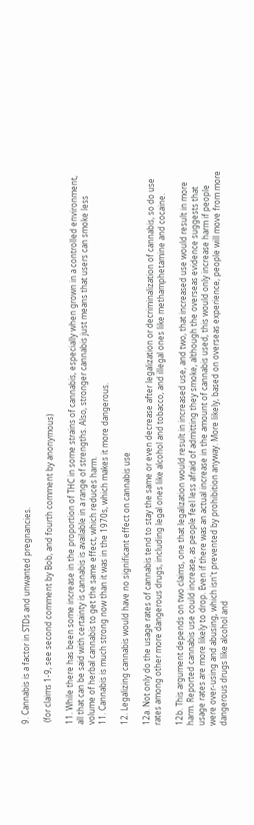9. Cannabis is a factor in STDs and unwanted pregnancies.

 (for claims 1-9, see second comment by Bob, and fourth comment by anonymous)

11. While there has been some increase in the proportion of THC in some strains of cannabis, especially when grown in a controlled environment, all that can be said with certainty is cannabis is available in a range of strengths. Also, stronger cannabis just means that users can smoke less volume of herbal cannabis to get the same effect, which reduces harm.
11. Cannabis is much strong now than it was in the 1970s, which makes it more dangerous.

12. Legalizing cannabis would have no significant effect on cannabis use

12a. Not only do the usage rates of cannabis tend to stay the same or even decrease after legalization or decriminalization of cannabis, so do use rates among other more dangerous drugs, including legal ones like alcohol and tobacco, and illegal ones like methamphetamine and cocaine.

12b. This argument depends on two claims, one that legalization would result in increased use, and two, that increased use would result in more harm. Reported cannabis use could increase, as people feel less afraid of admitting they smoke, although the overseas evidence suggests that usage rates are more likely to drop. Even if there was an actual increase in the amount of cannabis used, this would only increase harm if people were over-using and abusing, which isn't prevented by prohibition anyway. More likely, based on overseas experience, people will move from more dangerous drugs like alcohol and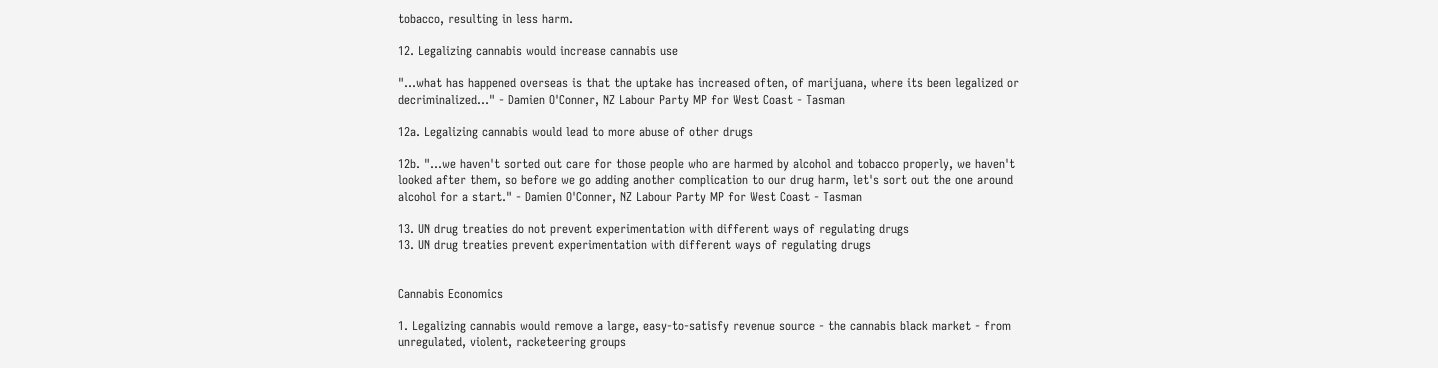tobacco, resulting in less harm.

12. Legalizing cannabis would increase cannabis use

"...what has happened overseas is that the uptake has increased often, of marijuana, where its been legalized or decriminalized..." - Damien O'Conner, NZ Labour Party MP for West Coast - Tasman

12a. Legalizing cannabis would lead to more abuse of other drugs

12b. "...we haven't sorted out care for those people who are harmed by alcohol and tobacco properly, we haven't looked after them, so before we go adding another complication to our drug harm, let's sort out the one around alcohol for a start." - Damien O'Conner, NZ Labour Party MP for West Coast - Tasman

13. UN drug treaties do not prevent experimentation with different ways of regulating drugs
13. UN drug treaties prevent experimentation with different ways of regulating drugs


Cannabis Economics

1. Legalizing cannabis would remove a large, easy-to-satisfy revenue source - the cannabis black market - from unregulated, violent, racketeering groups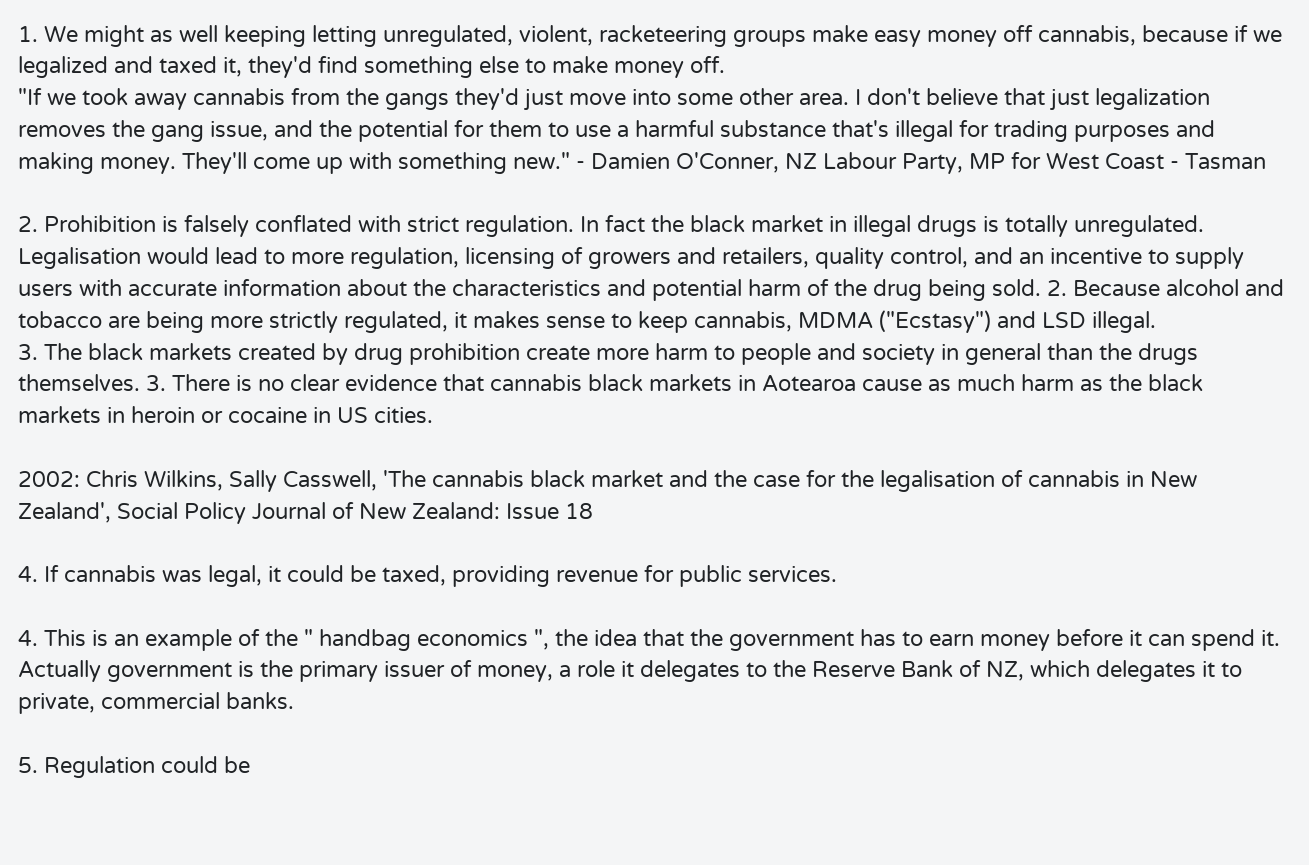1. We might as well keeping letting unregulated, violent, racketeering groups make easy money off cannabis, because if we legalized and taxed it, they'd find something else to make money off.
"If we took away cannabis from the gangs they'd just move into some other area. I don't believe that just legalization removes the gang issue, and the potential for them to use a harmful substance that's illegal for trading purposes and making money. They'll come up with something new." - Damien O'Conner, NZ Labour Party, MP for West Coast - Tasman

2. Prohibition is falsely conflated with strict regulation. In fact the black market in illegal drugs is totally unregulated. Legalisation would lead to more regulation, licensing of growers and retailers, quality control, and an incentive to supply users with accurate information about the characteristics and potential harm of the drug being sold. 2. Because alcohol and tobacco are being more strictly regulated, it makes sense to keep cannabis, MDMA ("Ecstasy") and LSD illegal.
3. The black markets created by drug prohibition create more harm to people and society in general than the drugs themselves. 3. There is no clear evidence that cannabis black markets in Aotearoa cause as much harm as the black markets in heroin or cocaine in US cities.

2002: Chris Wilkins, Sally Casswell, 'The cannabis black market and the case for the legalisation of cannabis in New Zealand', Social Policy Journal of New Zealand: Issue 18

4. If cannabis was legal, it could be taxed, providing revenue for public services.

4. This is an example of the " handbag economics ", the idea that the government has to earn money before it can spend it. Actually government is the primary issuer of money, a role it delegates to the Reserve Bank of NZ, which delegates it to private, commercial banks.

5. Regulation could be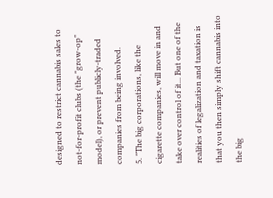designed to restrict cannabis sales to not-for-profit clubs (the "grow-op" model), or prevent publicly-traded companies from being involved.
5. "The big corporations, like the cigarette companies, will move in and take over control of it... But one of the realities of legalization and taxation is that you then simply shift cannabis into the big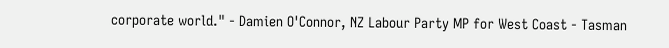corporate world." - Damien O'Connor, NZ Labour Party MP for West Coast - Tasman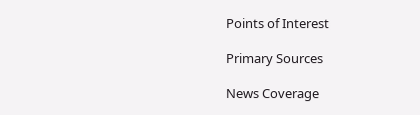Points of Interest

Primary Sources

News Coverage